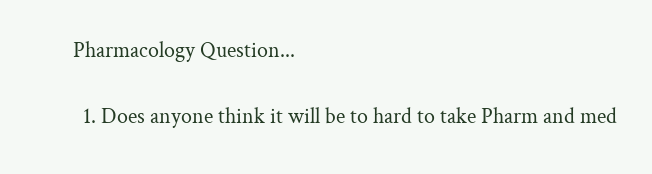Pharmacology Question...

  1. Does anyone think it will be to hard to take Pharm and med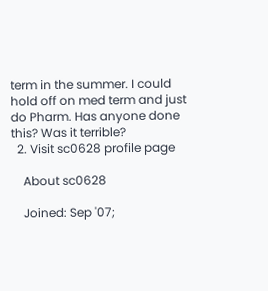term in the summer. I could hold off on med term and just do Pharm. Has anyone done this? Was it terrible?
  2. Visit sc0628 profile page

    About sc0628

    Joined: Sep '07;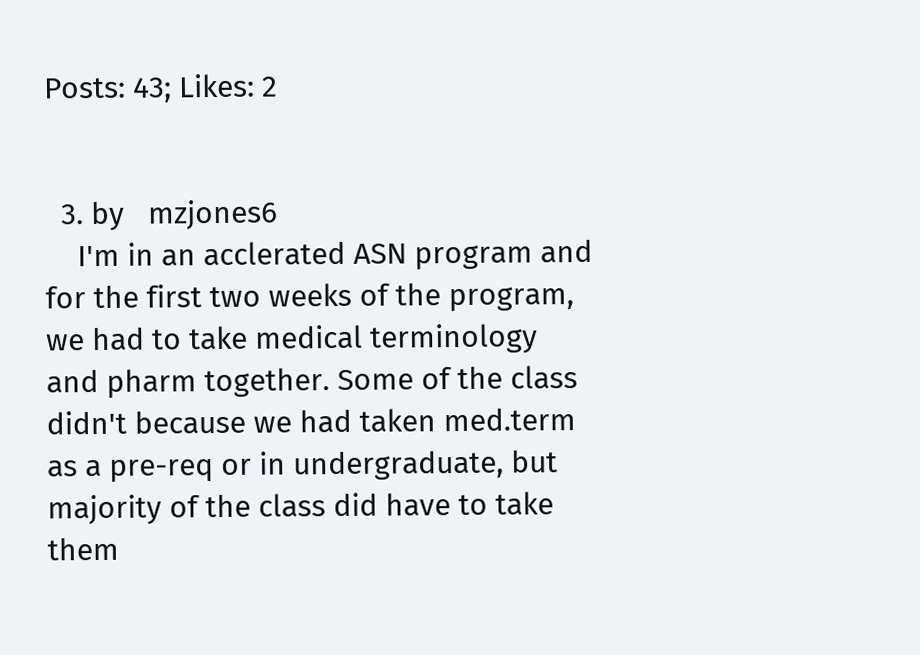Posts: 43; Likes: 2


  3. by   mzjones6
    I'm in an acclerated ASN program and for the first two weeks of the program, we had to take medical terminology and pharm together. Some of the class didn't because we had taken med.term as a pre-req or in undergraduate, but majority of the class did have to take them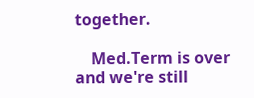together.

    Med.Term is over and we're still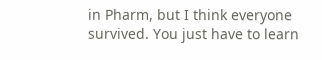in Pharm, but I think everyone survived. You just have to learn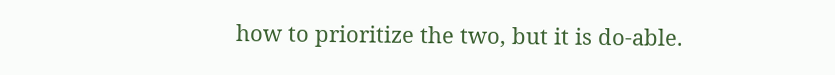how to prioritize the two, but it is do-able.